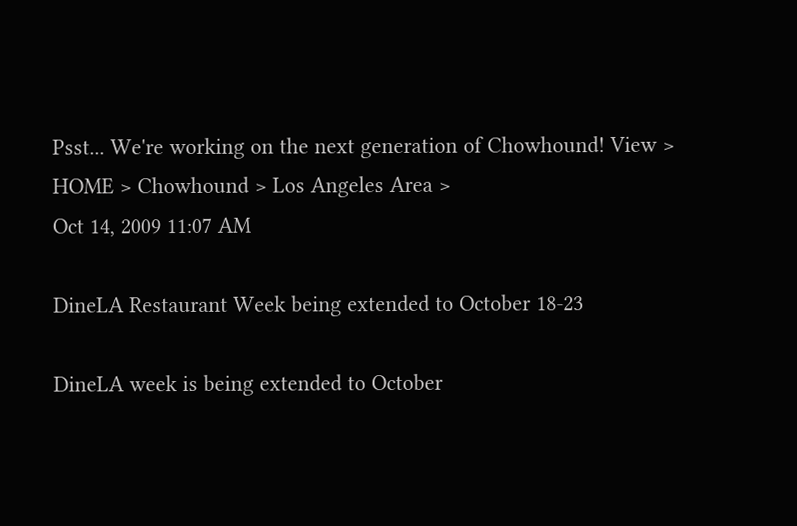Psst... We're working on the next generation of Chowhound! View >
HOME > Chowhound > Los Angeles Area >
Oct 14, 2009 11:07 AM

DineLA Restaurant Week being extended to October 18-23

DineLA week is being extended to October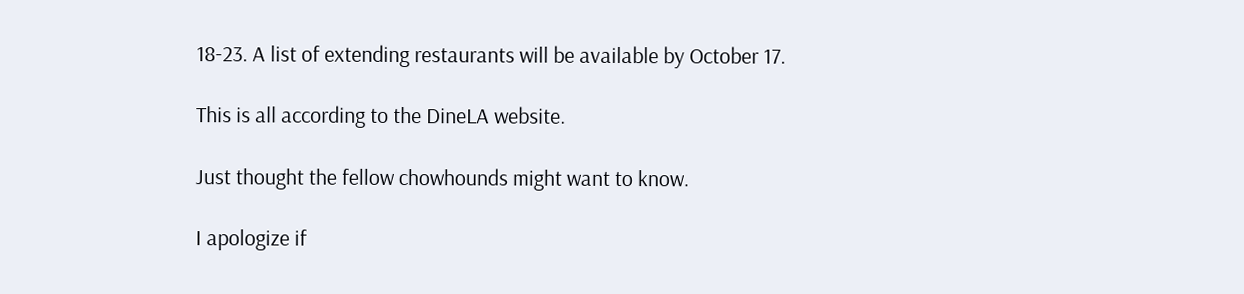18-23. A list of extending restaurants will be available by October 17.

This is all according to the DineLA website.

Just thought the fellow chowhounds might want to know.

I apologize if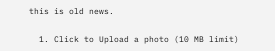this is old news.

  1. Click to Upload a photo (10 MB limit)